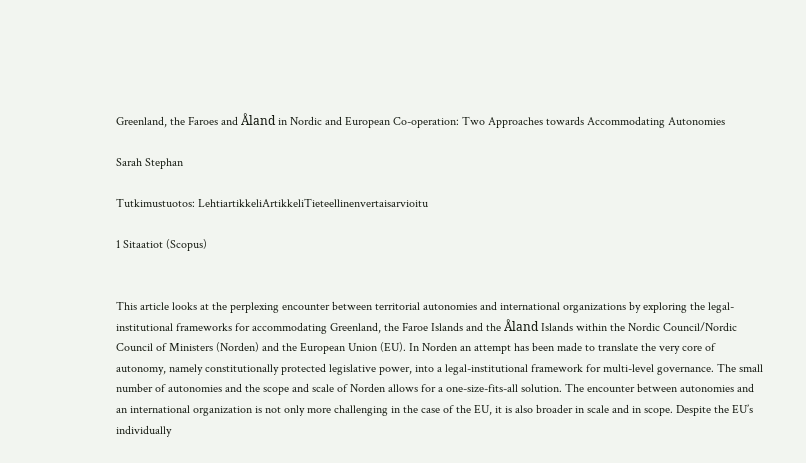Greenland, the Faroes and Åland in Nordic and European Co-operation: Two Approaches towards Accommodating Autonomies

Sarah Stephan

Tutkimustuotos: LehtiartikkeliArtikkeliTieteellinenvertaisarvioitu

1 Sitaatiot (Scopus)


This article looks at the perplexing encounter between territorial autonomies and international organizations by exploring the legal-institutional frameworks for accommodating Greenland, the Faroe Islands and the Åland Islands within the Nordic Council/Nordic Council of Ministers (Norden) and the European Union (EU). In Norden an attempt has been made to translate the very core of autonomy, namely constitutionally protected legislative power, into a legal-institutional framework for multi-level governance. The small number of autonomies and the scope and scale of Norden allows for a one-size-fits-all solution. The encounter between autonomies and an international organization is not only more challenging in the case of the EU, it is also broader in scale and in scope. Despite the EU’s individually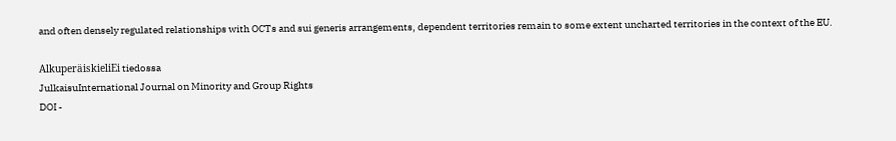and often densely regulated relationships with OCTs and sui generis arrangements, dependent territories remain to some extent uncharted territories in the context of the EU.

AlkuperäiskieliEi tiedossa
JulkaisuInternational Journal on Minority and Group Rights
DOI -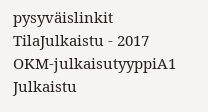pysyväislinkit
TilaJulkaistu - 2017
OKM-julkaisutyyppiA1 Julkaistu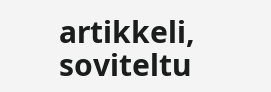artikkeli, soviteltu